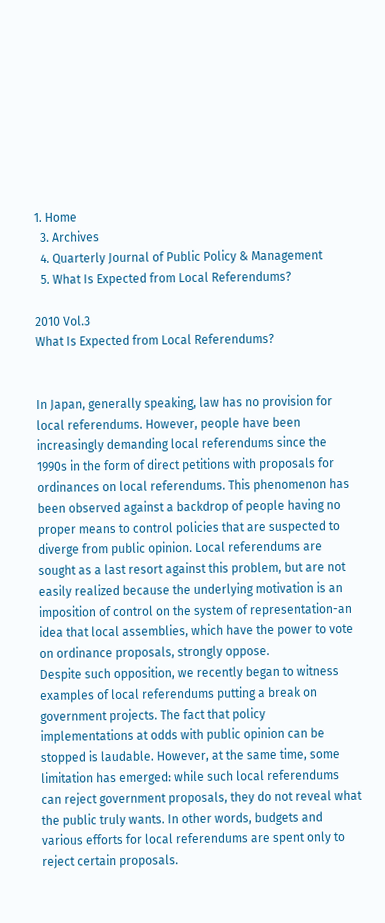1. Home
  3. Archives
  4. Quarterly Journal of Public Policy & Management
  5. What Is Expected from Local Referendums?

2010 Vol.3
What Is Expected from Local Referendums?


In Japan, generally speaking, law has no provision for local referendums. However, people have been increasingly demanding local referendums since the 1990s in the form of direct petitions with proposals for ordinances on local referendums. This phenomenon has been observed against a backdrop of people having no proper means to control policies that are suspected to diverge from public opinion. Local referendums are sought as a last resort against this problem, but are not easily realized because the underlying motivation is an imposition of control on the system of representation-an idea that local assemblies, which have the power to vote on ordinance proposals, strongly oppose.
Despite such opposition, we recently began to witness examples of local referendums putting a break on government projects. The fact that policy implementations at odds with public opinion can be stopped is laudable. However, at the same time, some limitation has emerged: while such local referendums can reject government proposals, they do not reveal what the public truly wants. In other words, budgets and various efforts for local referendums are spent only to reject certain proposals.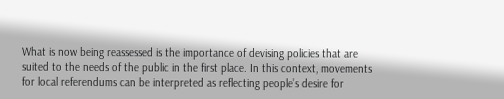What is now being reassessed is the importance of devising policies that are suited to the needs of the public in the first place. In this context, movements for local referendums can be interpreted as reflecting people’s desire for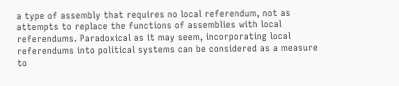a type of assembly that requires no local referendum, not as attempts to replace the functions of assemblies with local referendums. Paradoxical as it may seem, incorporating local referendums into political systems can be considered as a measure to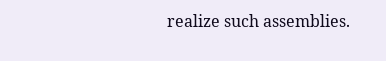realize such assemblies.